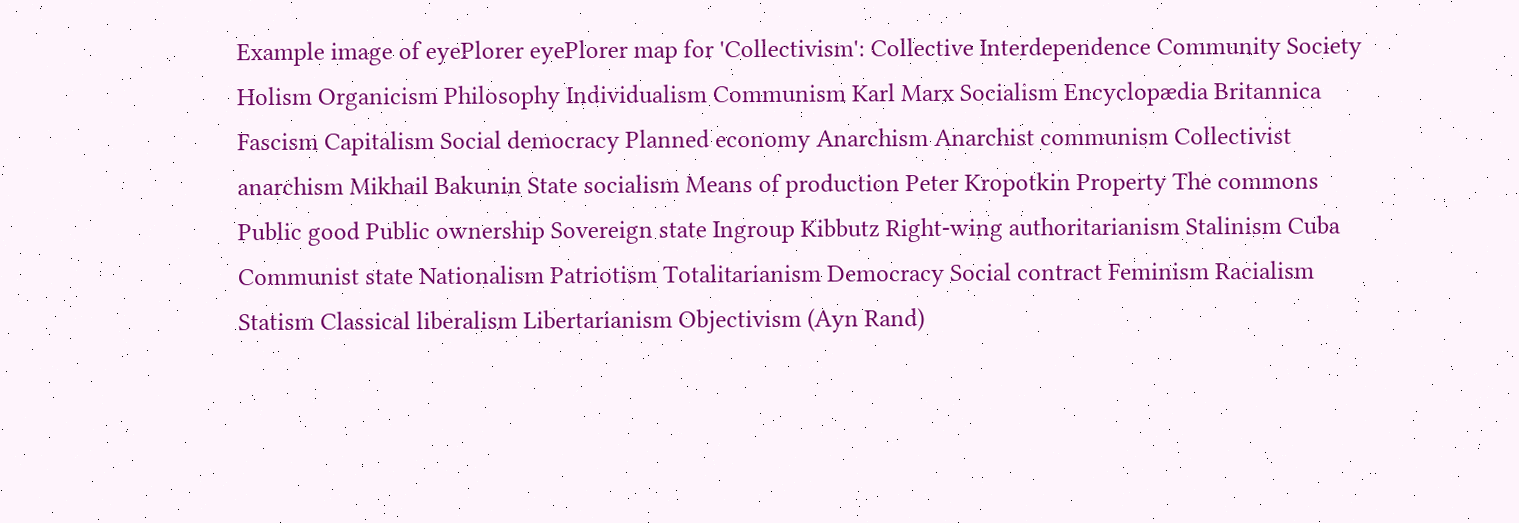Example image of eyePlorer eyePlorer map for 'Collectivism': Collective Interdependence Community Society Holism Organicism Philosophy Individualism Communism Karl Marx Socialism Encyclopædia Britannica Fascism Capitalism Social democracy Planned economy Anarchism Anarchist communism Collectivist anarchism Mikhail Bakunin State socialism Means of production Peter Kropotkin Property The commons Public good Public ownership Sovereign state Ingroup Kibbutz Right-wing authoritarianism Stalinism Cuba Communist state Nationalism Patriotism Totalitarianism Democracy Social contract Feminism Racialism Statism Classical liberalism Libertarianism Objectivism (Ayn Rand)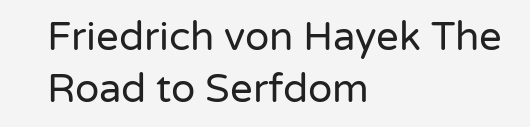Friedrich von Hayek The Road to Serfdom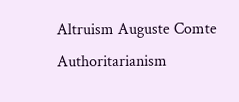Altruism Auguste Comte Authoritarianism